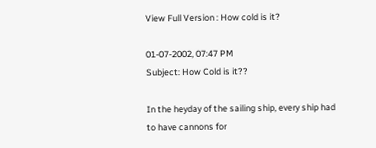View Full Version : How cold is it?

01-07-2002, 07:47 PM
Subject: How Cold is it??

In the heyday of the sailing ship, every ship had
to have cannons for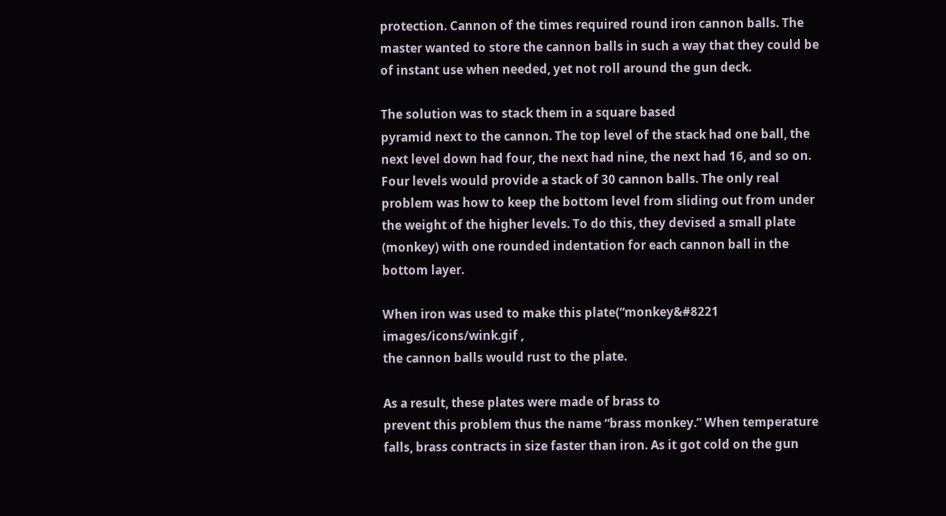protection. Cannon of the times required round iron cannon balls. The master wanted to store the cannon balls in such a way that they could be of instant use when needed, yet not roll around the gun deck.

The solution was to stack them in a square based
pyramid next to the cannon. The top level of the stack had one ball, the next level down had four, the next had nine, the next had 16, and so on. Four levels would provide a stack of 30 cannon balls. The only real problem was how to keep the bottom level from sliding out from under the weight of the higher levels. To do this, they devised a small plate (monkey) with one rounded indentation for each cannon ball in the bottom layer.

When iron was used to make this plate(“monkey&#8221 images/icons/wink.gif ,
the cannon balls would rust to the plate.

As a result, these plates were made of brass to
prevent this problem thus the name “brass monkey.” When temperature falls, brass contracts in size faster than iron. As it got cold on the gun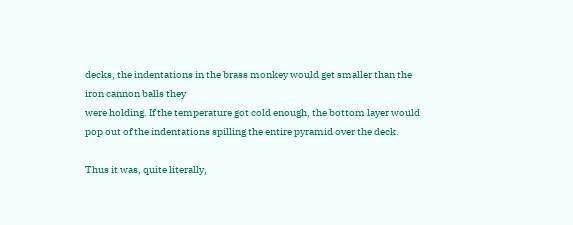decks, the indentations in the brass monkey would get smaller than the iron cannon balls they
were holding. If the temperature got cold enough, the bottom layer would pop out of the indentations spilling the entire pyramid over the deck.

Thus it was, quite literally,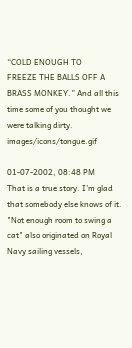“COLD ENOUGH TO
FREEZE THE BALLS OFF A BRASS MONKEY.” And all this time some of you thought we were talking dirty. images/icons/tongue.gif

01-07-2002, 08:48 PM
That is a true story. I'm glad that somebody else knows of it. "Not enough room to swing a cat" also originated on Royal Navy sailing vessels,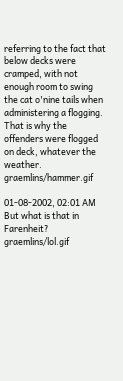referring to the fact that below decks were cramped, with not enough room to swing the cat o'nine tails when administering a flogging. That is why the offenders were flogged on deck, whatever the weather. graemlins/hammer.gif

01-08-2002, 02:01 AM
But what is that in Farenheit? graemlins/lol.gif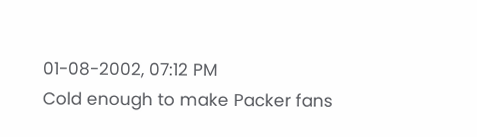01-08-2002, 07:12 PM
Cold enough to make Packer fans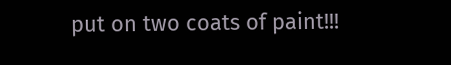put on two coats of paint!!!